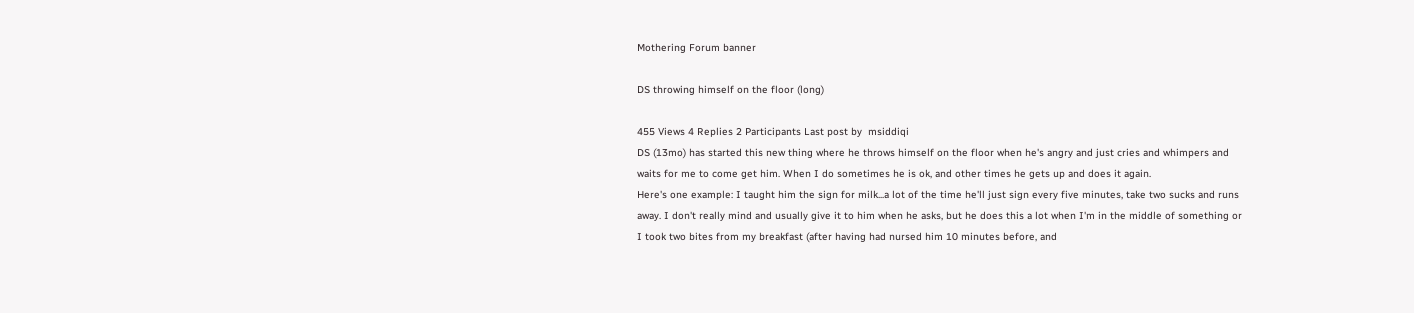Mothering Forum banner

DS throwing himself on the floor (long)

455 Views 4 Replies 2 Participants Last post by  msiddiqi
DS (13mo) has started this new thing where he throws himself on the floor when he's angry and just cries and whimpers and waits for me to come get him. When I do sometimes he is ok, and other times he gets up and does it again.
Here's one example: I taught him the sign for milk...a lot of the time he'll just sign every five minutes, take two sucks and runs away. I don't really mind and usually give it to him when he asks, but he does this a lot when I'm in the middle of something or I took two bites from my breakfast (after having had nursed him 10 minutes before, and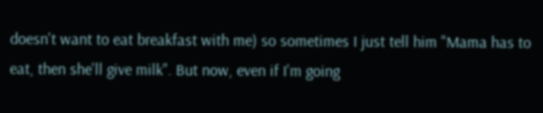doesn't want to eat breakfast with me) so sometimes I just tell him "Mama has to eat, then she'll give milk". But now, even if I'm going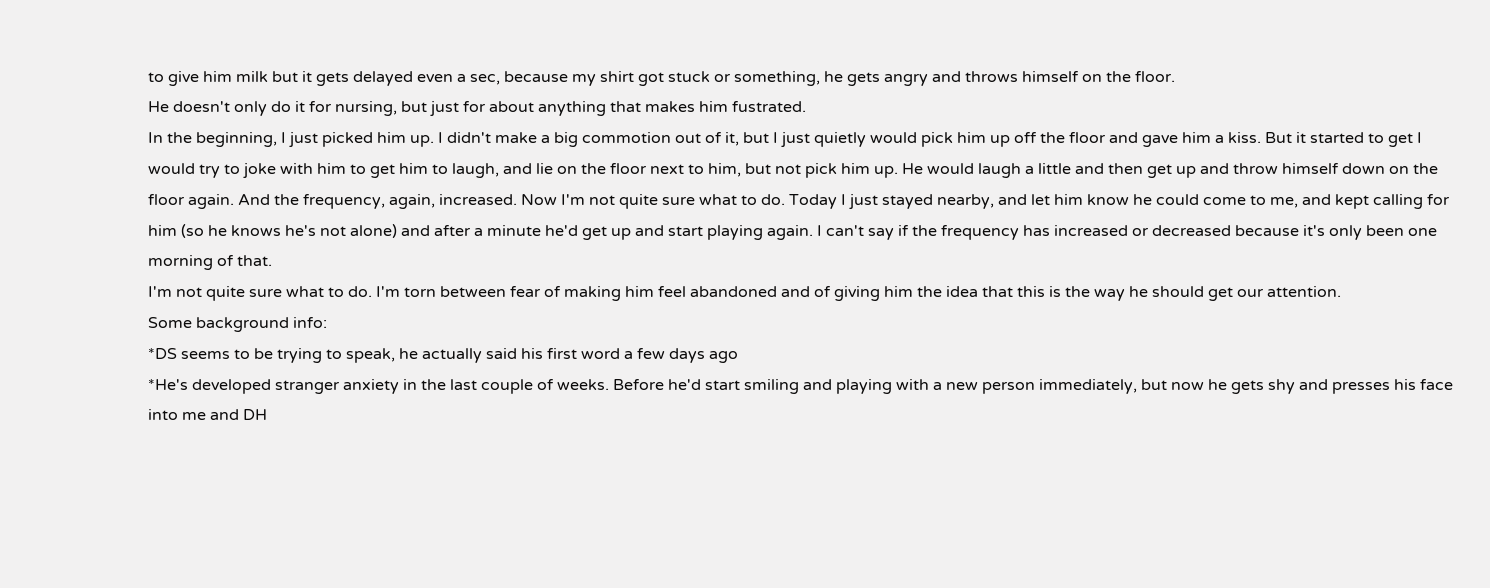to give him milk but it gets delayed even a sec, because my shirt got stuck or something, he gets angry and throws himself on the floor.
He doesn't only do it for nursing, but just for about anything that makes him fustrated.
In the beginning, I just picked him up. I didn't make a big commotion out of it, but I just quietly would pick him up off the floor and gave him a kiss. But it started to get I would try to joke with him to get him to laugh, and lie on the floor next to him, but not pick him up. He would laugh a little and then get up and throw himself down on the floor again. And the frequency, again, increased. Now I'm not quite sure what to do. Today I just stayed nearby, and let him know he could come to me, and kept calling for him (so he knows he's not alone) and after a minute he'd get up and start playing again. I can't say if the frequency has increased or decreased because it's only been one morning of that.
I'm not quite sure what to do. I'm torn between fear of making him feel abandoned and of giving him the idea that this is the way he should get our attention.
Some background info:
*DS seems to be trying to speak, he actually said his first word a few days ago
*He's developed stranger anxiety in the last couple of weeks. Before he'd start smiling and playing with a new person immediately, but now he gets shy and presses his face into me and DH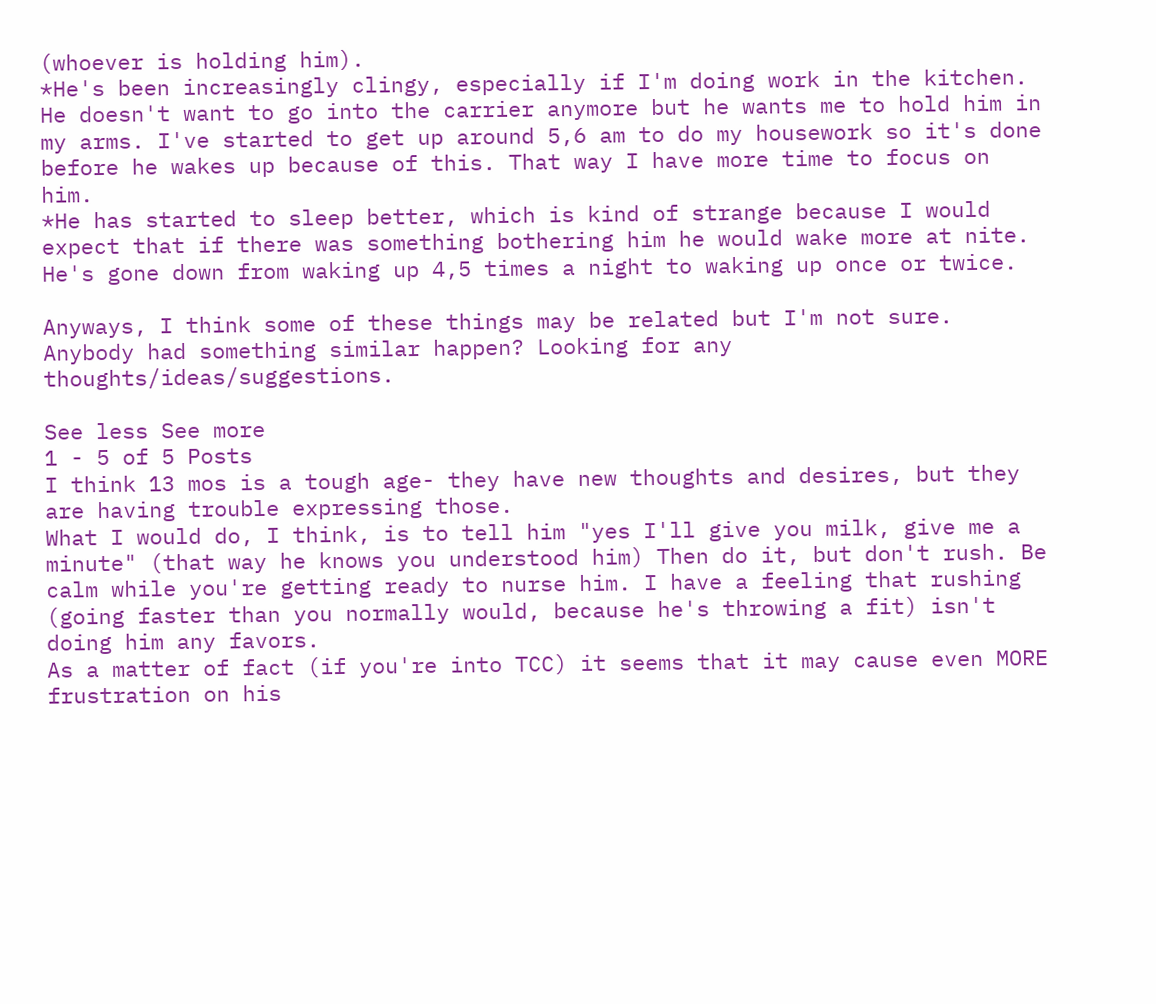(whoever is holding him).
*He's been increasingly clingy, especially if I'm doing work in the kitchen. He doesn't want to go into the carrier anymore but he wants me to hold him in my arms. I've started to get up around 5,6 am to do my housework so it's done before he wakes up because of this. That way I have more time to focus on him.
*He has started to sleep better, which is kind of strange because I would expect that if there was something bothering him he would wake more at nite. He's gone down from waking up 4,5 times a night to waking up once or twice.

Anyways, I think some of these things may be related but I'm not sure. Anybody had something similar happen? Looking for any thoughts/ideas/suggestions.

See less See more
1 - 5 of 5 Posts
I think 13 mos is a tough age- they have new thoughts and desires, but they are having trouble expressing those.
What I would do, I think, is to tell him "yes I'll give you milk, give me a minute" (that way he knows you understood him) Then do it, but don't rush. Be calm while you're getting ready to nurse him. I have a feeling that rushing (going faster than you normally would, because he's throwing a fit) isn't doing him any favors.
As a matter of fact (if you're into TCC) it seems that it may cause even MORE frustration on his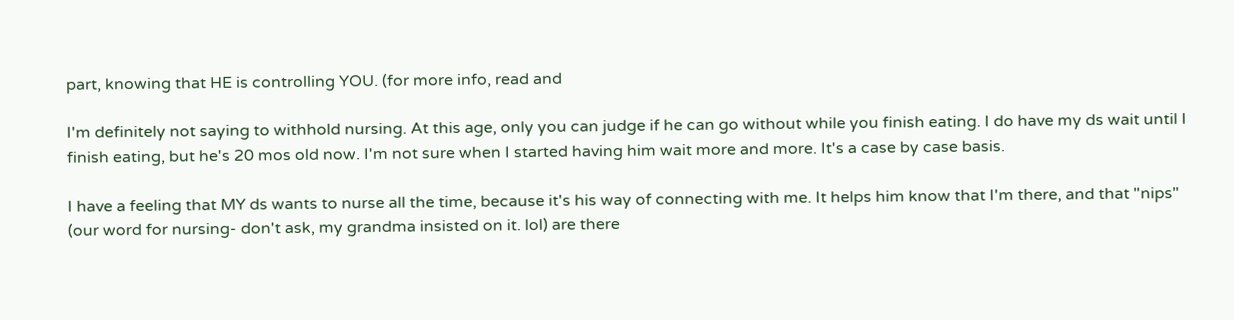part, knowing that HE is controlling YOU. (for more info, read and

I'm definitely not saying to withhold nursing. At this age, only you can judge if he can go without while you finish eating. I do have my ds wait until I finish eating, but he's 20 mos old now. I'm not sure when I started having him wait more and more. It's a case by case basis.

I have a feeling that MY ds wants to nurse all the time, because it's his way of connecting with me. It helps him know that I'm there, and that "nips" (our word for nursing- don't ask, my grandma insisted on it. lol) are there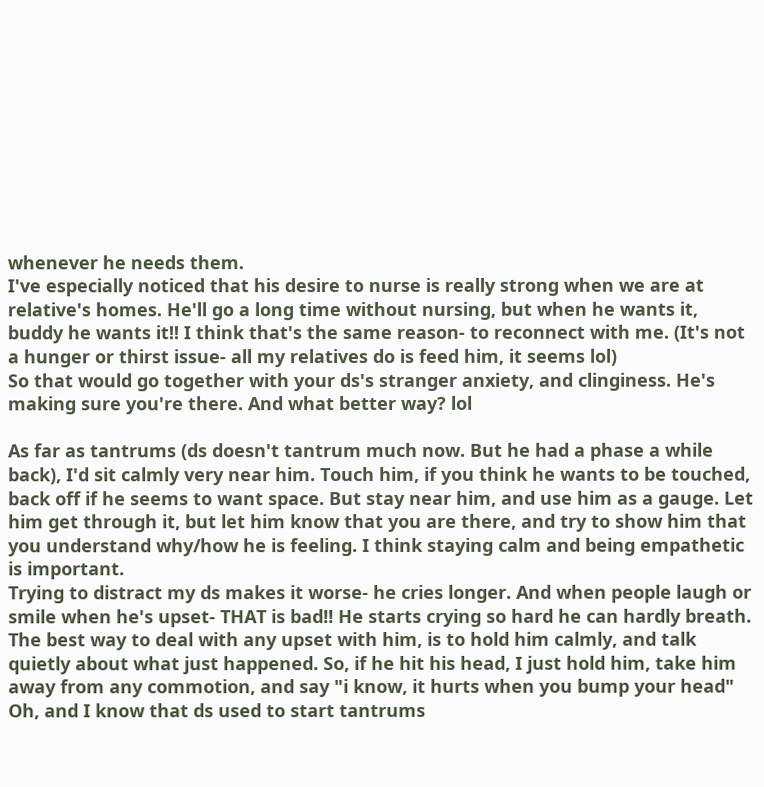whenever he needs them.
I've especially noticed that his desire to nurse is really strong when we are at relative's homes. He'll go a long time without nursing, but when he wants it, buddy he wants it!! I think that's the same reason- to reconnect with me. (It's not a hunger or thirst issue- all my relatives do is feed him, it seems lol)
So that would go together with your ds's stranger anxiety, and clinginess. He's making sure you're there. And what better way? lol

As far as tantrums (ds doesn't tantrum much now. But he had a phase a while back), I'd sit calmly very near him. Touch him, if you think he wants to be touched, back off if he seems to want space. But stay near him, and use him as a gauge. Let him get through it, but let him know that you are there, and try to show him that you understand why/how he is feeling. I think staying calm and being empathetic is important.
Trying to distract my ds makes it worse- he cries longer. And when people laugh or smile when he's upset- THAT is bad!! He starts crying so hard he can hardly breath. The best way to deal with any upset with him, is to hold him calmly, and talk quietly about what just happened. So, if he hit his head, I just hold him, take him away from any commotion, and say "i know, it hurts when you bump your head"
Oh, and I know that ds used to start tantrums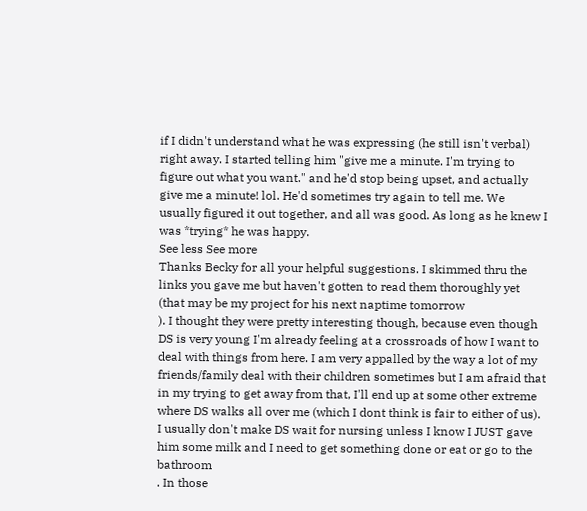if I didn't understand what he was expressing (he still isn't verbal) right away. I started telling him "give me a minute. I'm trying to figure out what you want." and he'd stop being upset, and actually give me a minute! lol. He'd sometimes try again to tell me. We usually figured it out together, and all was good. As long as he knew I was *trying* he was happy.
See less See more
Thanks Becky for all your helpful suggestions. I skimmed thru the links you gave me but haven't gotten to read them thoroughly yet (that may be my project for his next naptime tomorrow
). I thought they were pretty interesting though, because even though DS is very young I'm already feeling at a crossroads of how I want to deal with things from here. I am very appalled by the way a lot of my friends/family deal with their children sometimes but I am afraid that in my trying to get away from that, I'll end up at some other extreme where DS walks all over me (which I dont think is fair to either of us).
I usually don't make DS wait for nursing unless I know I JUST gave him some milk and I need to get something done or eat or go to the bathroom
. In those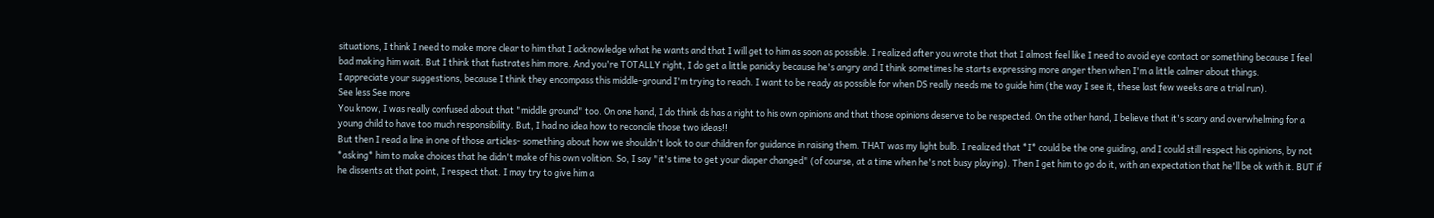situations, I think I need to make more clear to him that I acknowledge what he wants and that I will get to him as soon as possible. I realized after you wrote that that I almost feel like I need to avoid eye contact or something because I feel bad making him wait. But I think that fustrates him more. And you're TOTALLY right, I do get a little panicky because he's angry and I think sometimes he starts expressing more anger then when I'm a little calmer about things.
I appreciate your suggestions, because I think they encompass this middle-ground I'm trying to reach. I want to be ready as possible for when DS really needs me to guide him (the way I see it, these last few weeks are a trial run).
See less See more
You know, I was really confused about that "middle ground" too. On one hand, I do think ds has a right to his own opinions and that those opinions deserve to be respected. On the other hand, I believe that it's scary and overwhelming for a young child to have too much responsibility. But, I had no idea how to reconcile those two ideas!!
But then I read a line in one of those articles- something about how we shouldn't look to our children for guidance in raising them. THAT was my light bulb. I realized that *I* could be the one guiding, and I could still respect his opinions, by not *asking* him to make choices that he didn't make of his own volition. So, I say "it's time to get your diaper changed" (of course, at a time when he's not busy playing). Then I get him to go do it, with an expectation that he'll be ok with it. BUT if he dissents at that point, I respect that. I may try to give him a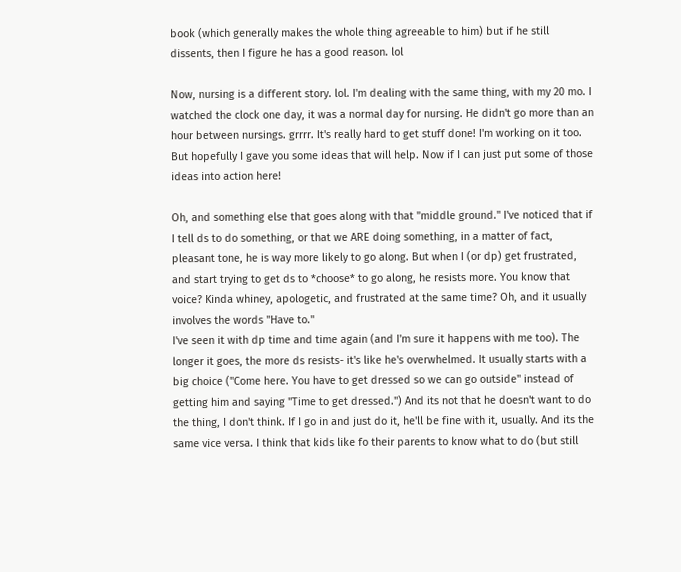book (which generally makes the whole thing agreeable to him) but if he still dissents, then I figure he has a good reason. lol

Now, nursing is a different story. lol. I'm dealing with the same thing, with my 20 mo. I watched the clock one day, it was a normal day for nursing. He didn't go more than an hour between nursings. grrrr. It's really hard to get stuff done! I'm working on it too.
But hopefully I gave you some ideas that will help. Now if I can just put some of those ideas into action here!

Oh, and something else that goes along with that "middle ground." I've noticed that if I tell ds to do something, or that we ARE doing something, in a matter of fact, pleasant tone, he is way more likely to go along. But when I (or dp) get frustrated, and start trying to get ds to *choose* to go along, he resists more. You know that voice? Kinda whiney, apologetic, and frustrated at the same time? Oh, and it usually involves the words "Have to."
I've seen it with dp time and time again (and I'm sure it happens with me too). The longer it goes, the more ds resists- it's like he's overwhelmed. It usually starts with a big choice ("Come here. You have to get dressed so we can go outside" instead of getting him and saying "Time to get dressed.") And its not that he doesn't want to do the thing, I don't think. If I go in and just do it, he'll be fine with it, usually. And its the same vice versa. I think that kids like fo their parents to know what to do (but still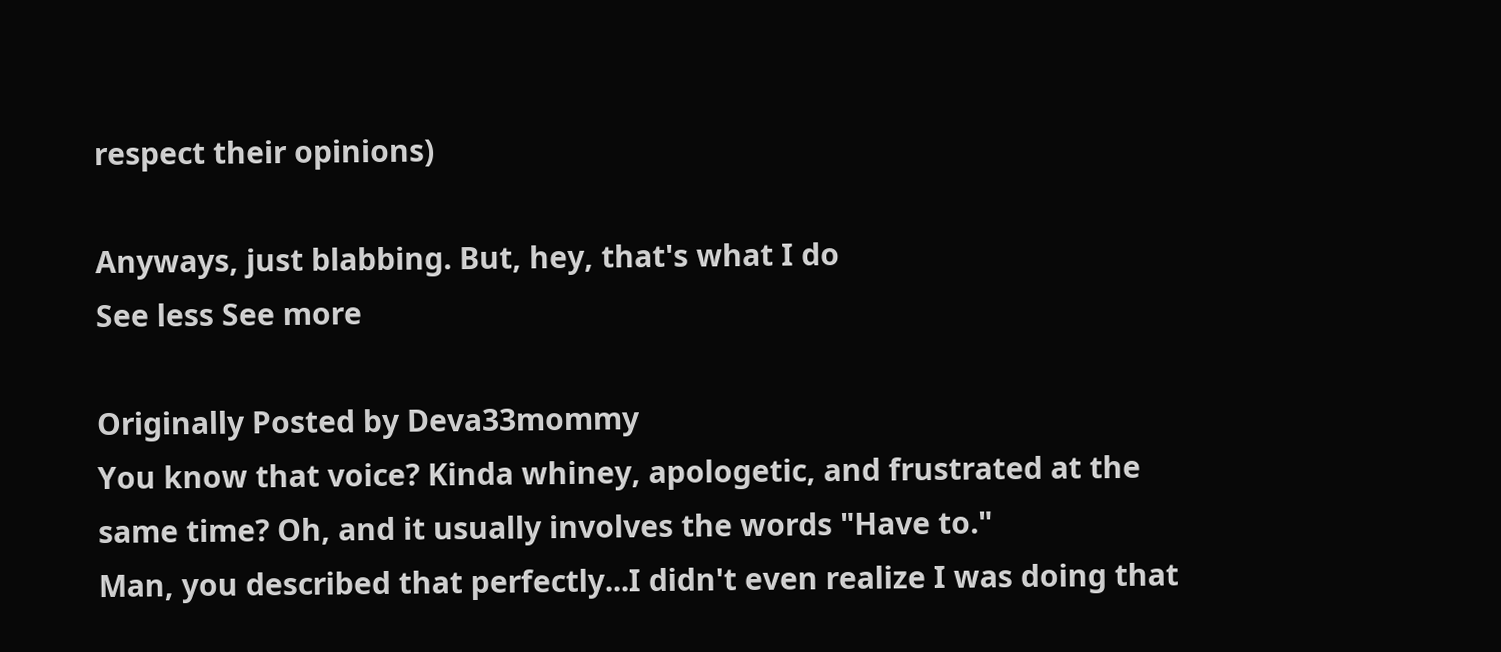respect their opinions)

Anyways, just blabbing. But, hey, that's what I do
See less See more

Originally Posted by Deva33mommy
You know that voice? Kinda whiney, apologetic, and frustrated at the same time? Oh, and it usually involves the words "Have to."
Man, you described that perfectly...I didn't even realize I was doing that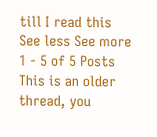till I read this
See less See more
1 - 5 of 5 Posts
This is an older thread, you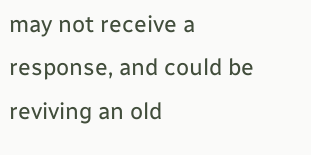may not receive a response, and could be reviving an old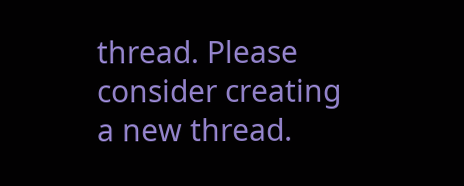thread. Please consider creating a new thread.